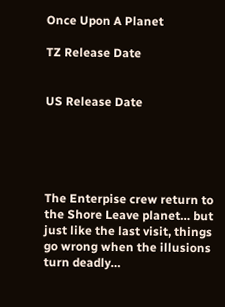Once Upon A Planet

TZ Release Date


US Release Date





The Enterpise crew return to the Shore Leave planet… but just like the last visit, things go wrong when the illusions turn deadly…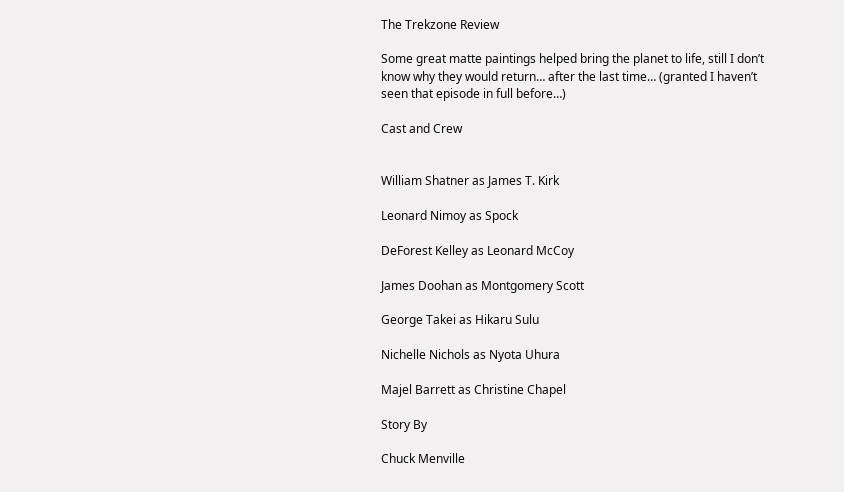The Trekzone Review

Some great matte paintings helped bring the planet to life, still I don’t know why they would return… after the last time… (granted I haven’t seen that episode in full before…)

Cast and Crew


William Shatner as James T. Kirk

Leonard Nimoy as Spock

DeForest Kelley as Leonard McCoy

James Doohan as Montgomery Scott

George Takei as Hikaru Sulu

Nichelle Nichols as Nyota Uhura

Majel Barrett as Christine Chapel

Story By

Chuck Menville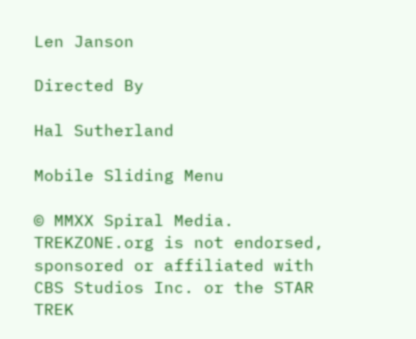Len Janson

Directed By

Hal Sutherland

Mobile Sliding Menu

© MMXX Spiral Media.
TREKZONE.org is not endorsed, sponsored or affiliated with CBS Studios Inc. or the STAR TREK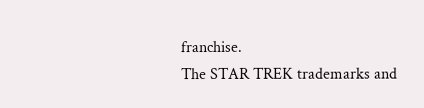franchise.
The STAR TREK trademarks and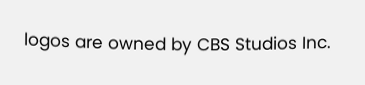logos are owned by CBS Studios Inc.